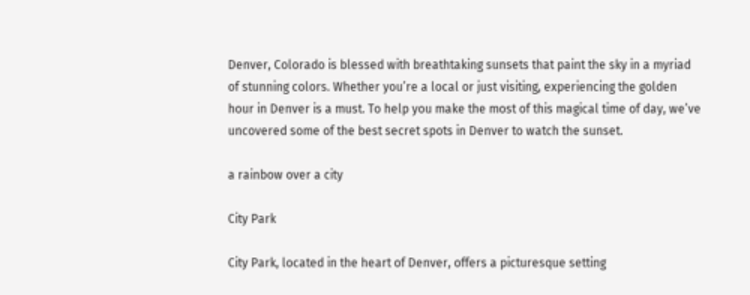Denver, Colorado is blessed with breathtaking sunsets that paint the sky in a myriad of stunning colors. Whether you’re a local or just visiting, experiencing the golden hour in Denver is a must. To help you make the most of this magical time of day, we’ve uncovered some of the best secret spots in Denver to watch the sunset.

a rainbow over a city

City Park

City Park, located in the heart of Denver, offers a picturesque setting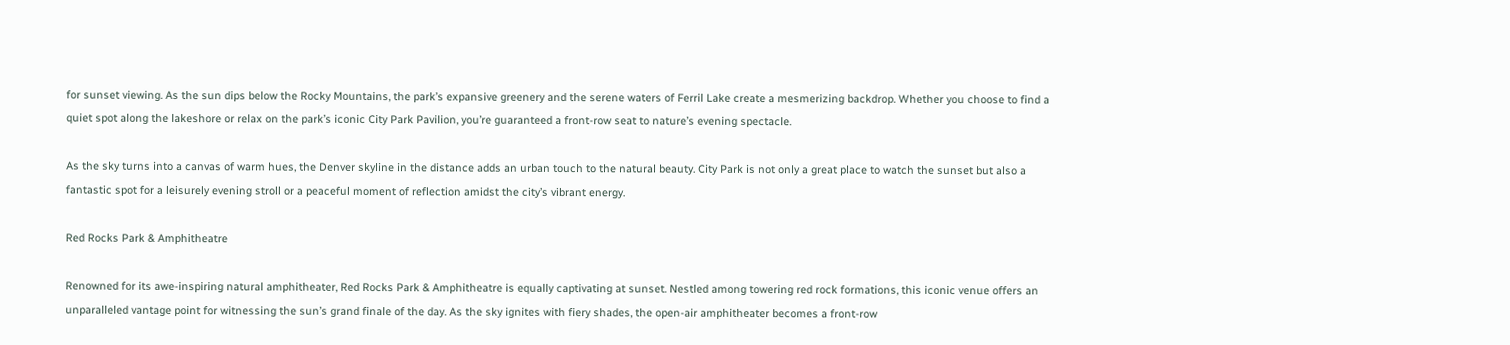for sunset viewing. As the sun dips below the Rocky Mountains, the park’s expansive greenery and the serene waters of Ferril Lake create a mesmerizing backdrop. Whether you choose to find a quiet spot along the lakeshore or relax on the park’s iconic City Park Pavilion, you’re guaranteed a front-row seat to nature’s evening spectacle.

As the sky turns into a canvas of warm hues, the Denver skyline in the distance adds an urban touch to the natural beauty. City Park is not only a great place to watch the sunset but also a fantastic spot for a leisurely evening stroll or a peaceful moment of reflection amidst the city’s vibrant energy.

Red Rocks Park & Amphitheatre

Renowned for its awe-inspiring natural amphitheater, Red Rocks Park & Amphitheatre is equally captivating at sunset. Nestled among towering red rock formations, this iconic venue offers an unparalleled vantage point for witnessing the sun’s grand finale of the day. As the sky ignites with fiery shades, the open-air amphitheater becomes a front-row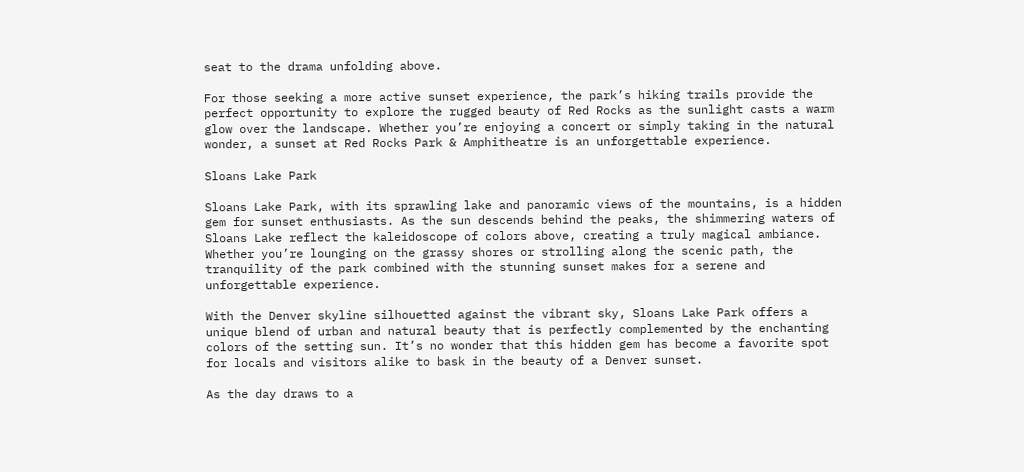seat to the drama unfolding above.

For those seeking a more active sunset experience, the park’s hiking trails provide the perfect opportunity to explore the rugged beauty of Red Rocks as the sunlight casts a warm glow over the landscape. Whether you’re enjoying a concert or simply taking in the natural wonder, a sunset at Red Rocks Park & Amphitheatre is an unforgettable experience.

Sloans Lake Park

Sloans Lake Park, with its sprawling lake and panoramic views of the mountains, is a hidden gem for sunset enthusiasts. As the sun descends behind the peaks, the shimmering waters of Sloans Lake reflect the kaleidoscope of colors above, creating a truly magical ambiance. Whether you’re lounging on the grassy shores or strolling along the scenic path, the tranquility of the park combined with the stunning sunset makes for a serene and unforgettable experience.

With the Denver skyline silhouetted against the vibrant sky, Sloans Lake Park offers a unique blend of urban and natural beauty that is perfectly complemented by the enchanting colors of the setting sun. It’s no wonder that this hidden gem has become a favorite spot for locals and visitors alike to bask in the beauty of a Denver sunset.

As the day draws to a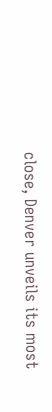close, Denver unveils its most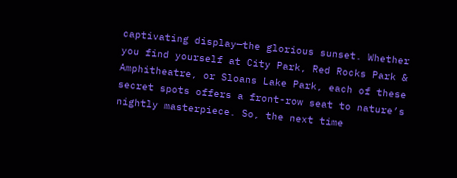captivating display—the glorious sunset. Whether you find yourself at City Park, Red Rocks Park & Amphitheatre, or Sloans Lake Park, each of these secret spots offers a front-row seat to nature’s nightly masterpiece. So, the next time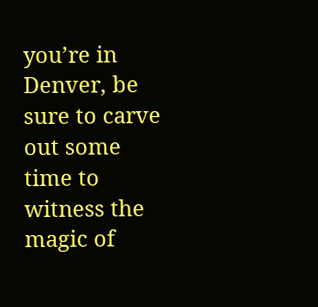you’re in Denver, be sure to carve out some time to witness the magic of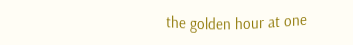the golden hour at one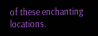of these enchanting locations.